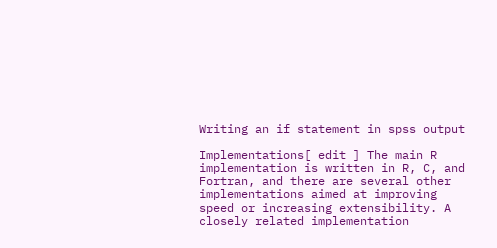Writing an if statement in spss output

Implementations[ edit ] The main R implementation is written in R, C, and Fortran, and there are several other implementations aimed at improving speed or increasing extensibility. A closely related implementation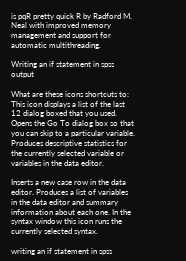is pqR pretty quick R by Radford M. Neal with improved memory management and support for automatic multithreading.

Writing an if statement in spss output

What are these icons shortcuts to: This icon displays a list of the last 12 dialog boxed that you used. Opens the Go To dialog box so that you can skip to a particular variable. Produces descriptive statistics for the currently selected variable or variables in the data editor.

Inserts a new case row in the data editor. Produces a list of variables in the data editor and summary information about each one. In the syntax window this icon runs the currently selected syntax.

writing an if statement in spss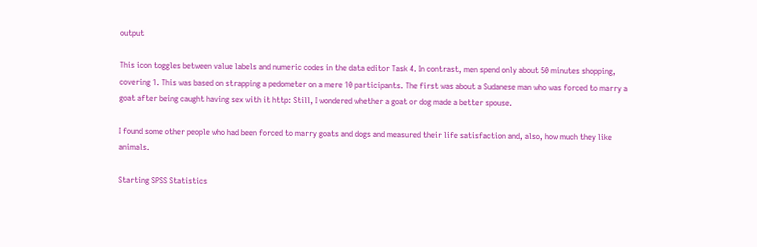output

This icon toggles between value labels and numeric codes in the data editor Task 4. In contrast, men spend only about 50 minutes shopping, covering 1. This was based on strapping a pedometer on a mere 10 participants. The first was about a Sudanese man who was forced to marry a goat after being caught having sex with it http: Still, I wondered whether a goat or dog made a better spouse.

I found some other people who had been forced to marry goats and dogs and measured their life satisfaction and, also, how much they like animals.

Starting SPSS Statistics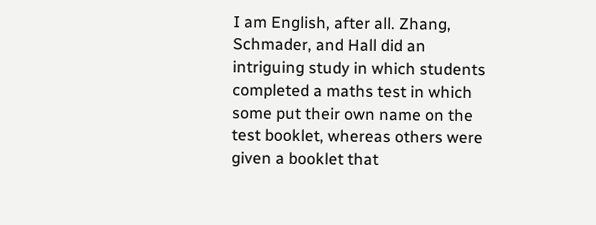I am English, after all. Zhang, Schmader, and Hall did an intriguing study in which students completed a maths test in which some put their own name on the test booklet, whereas others were given a booklet that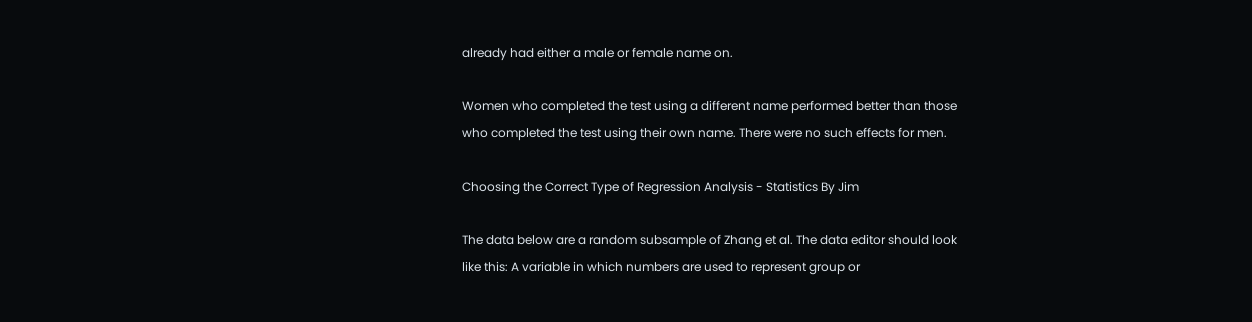already had either a male or female name on.

Women who completed the test using a different name performed better than those who completed the test using their own name. There were no such effects for men.

Choosing the Correct Type of Regression Analysis - Statistics By Jim

The data below are a random subsample of Zhang et al. The data editor should look like this: A variable in which numbers are used to represent group or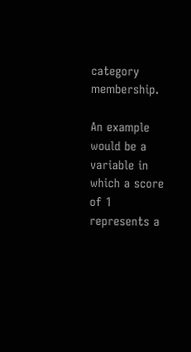category membership.

An example would be a variable in which a score of 1 represents a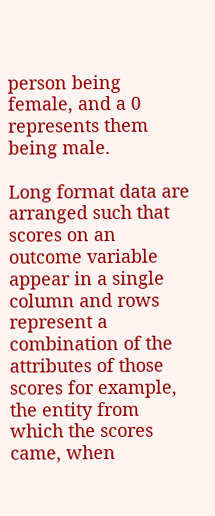person being female, and a 0 represents them being male.

Long format data are arranged such that scores on an outcome variable appear in a single column and rows represent a combination of the attributes of those scores for example, the entity from which the scores came, when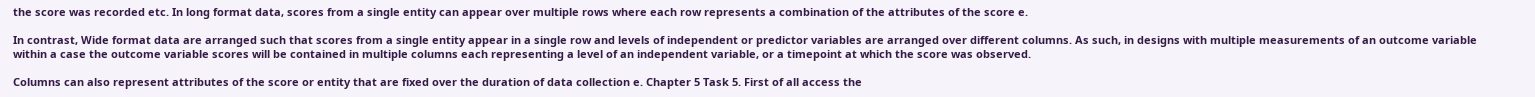the score was recorded etc. In long format data, scores from a single entity can appear over multiple rows where each row represents a combination of the attributes of the score e.

In contrast, Wide format data are arranged such that scores from a single entity appear in a single row and levels of independent or predictor variables are arranged over different columns. As such, in designs with multiple measurements of an outcome variable within a case the outcome variable scores will be contained in multiple columns each representing a level of an independent variable, or a timepoint at which the score was observed.

Columns can also represent attributes of the score or entity that are fixed over the duration of data collection e. Chapter 5 Task 5. First of all access the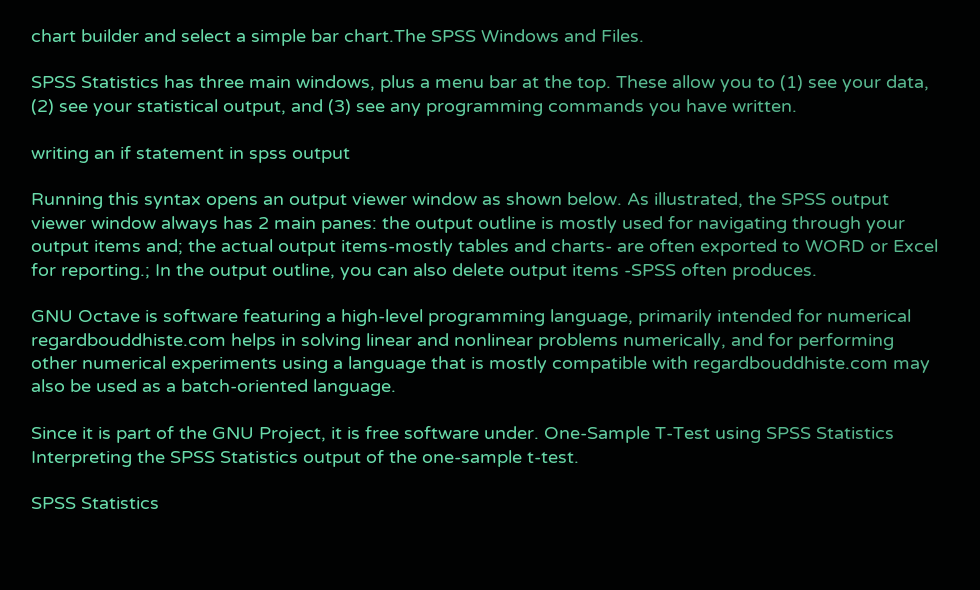chart builder and select a simple bar chart.The SPSS Windows and Files.

SPSS Statistics has three main windows, plus a menu bar at the top. These allow you to (1) see your data, (2) see your statistical output, and (3) see any programming commands you have written.

writing an if statement in spss output

Running this syntax opens an output viewer window as shown below. As illustrated, the SPSS output viewer window always has 2 main panes: the output outline is mostly used for navigating through your output items and; the actual output items-mostly tables and charts- are often exported to WORD or Excel for reporting.; In the output outline, you can also delete output items -SPSS often produces.

GNU Octave is software featuring a high-level programming language, primarily intended for numerical regardbouddhiste.com helps in solving linear and nonlinear problems numerically, and for performing other numerical experiments using a language that is mostly compatible with regardbouddhiste.com may also be used as a batch-oriented language.

Since it is part of the GNU Project, it is free software under. One-Sample T-Test using SPSS Statistics Interpreting the SPSS Statistics output of the one-sample t-test.

SPSS Statistics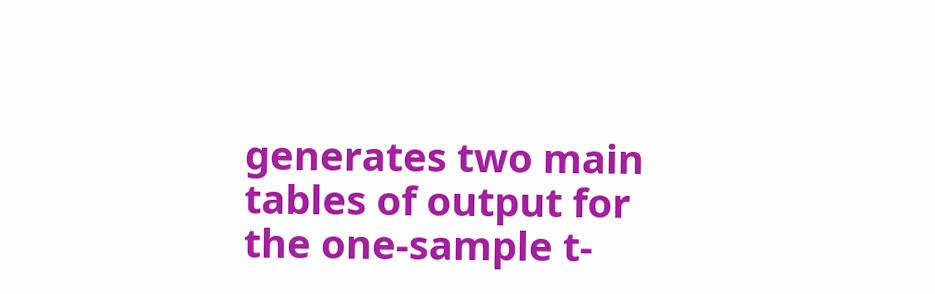generates two main tables of output for the one-sample t-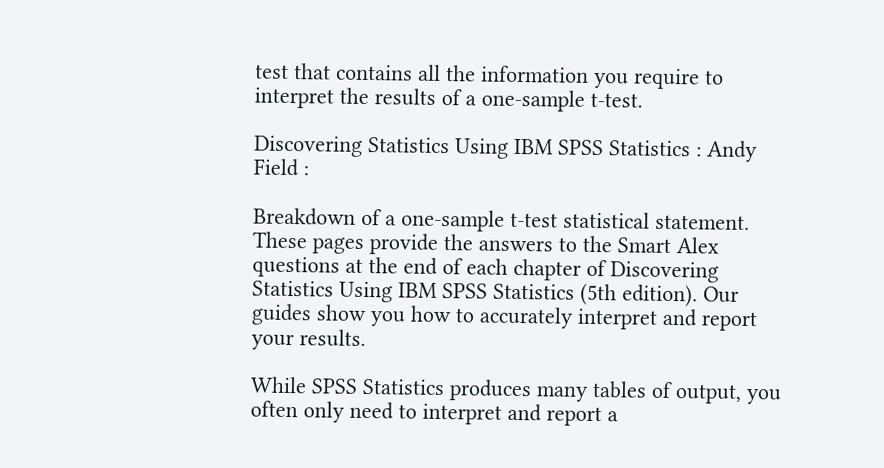test that contains all the information you require to interpret the results of a one-sample t-test.

Discovering Statistics Using IBM SPSS Statistics : Andy Field :

Breakdown of a one-sample t-test statistical statement. These pages provide the answers to the Smart Alex questions at the end of each chapter of Discovering Statistics Using IBM SPSS Statistics (5th edition). Our guides show you how to accurately interpret and report your results.

While SPSS Statistics produces many tables of output, you often only need to interpret and report a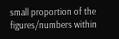small proportion of the figures/numbers within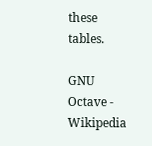these tables.

GNU Octave - Wikipedia